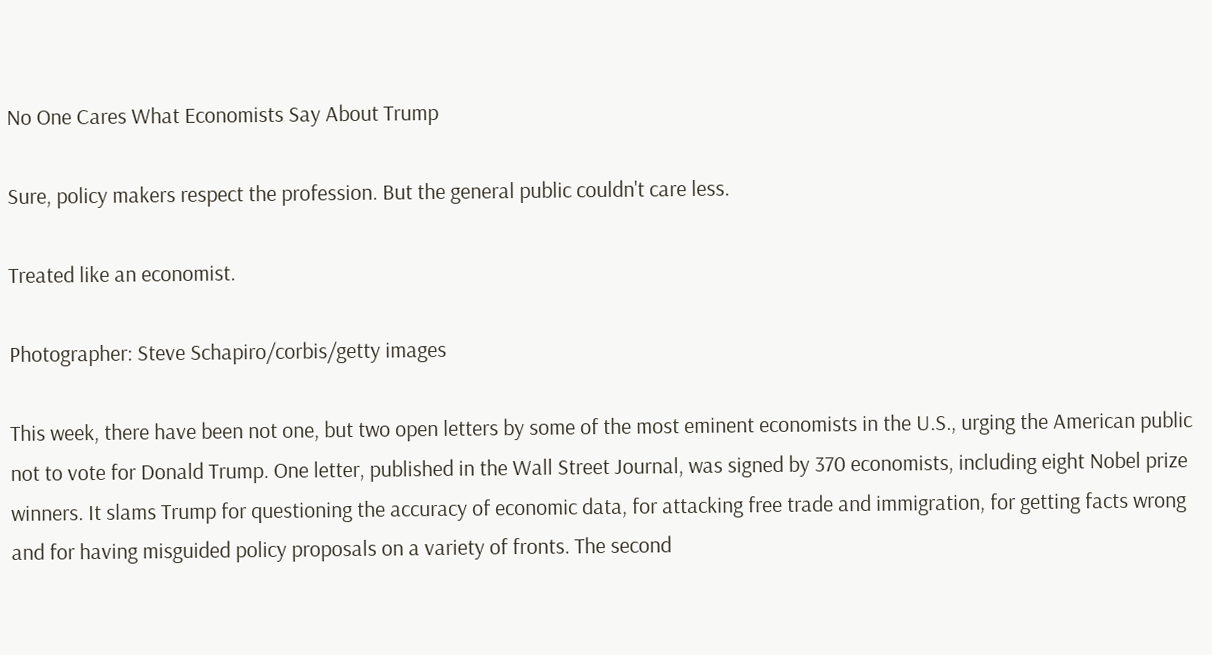No One Cares What Economists Say About Trump

Sure, policy makers respect the profession. But the general public couldn't care less.

Treated like an economist.

Photographer: Steve Schapiro/corbis/getty images

This week, there have been not one, but two open letters by some of the most eminent economists in the U.S., urging the American public not to vote for Donald Trump. One letter, published in the Wall Street Journal, was signed by 370 economists, including eight Nobel prize winners. It slams Trump for questioning the accuracy of economic data, for attacking free trade and immigration, for getting facts wrong and for having misguided policy proposals on a variety of fronts. The second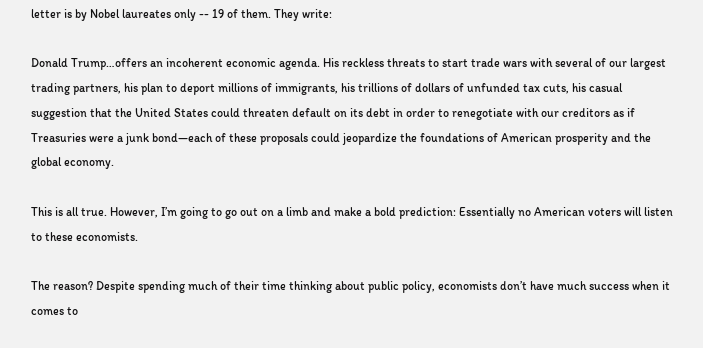letter is by Nobel laureates only -- 19 of them. They write:

Donald Trump…offers an incoherent economic agenda. His reckless threats to start trade wars with several of our largest trading partners, his plan to deport millions of immigrants, his trillions of dollars of unfunded tax cuts, his casual suggestion that the United States could threaten default on its debt in order to renegotiate with our creditors as if Treasuries were a junk bond—each of these proposals could jeopardize the foundations of American prosperity and the global economy.

This is all true. However, I’m going to go out on a limb and make a bold prediction: Essentially no American voters will listen to these economists.

The reason? Despite spending much of their time thinking about public policy, economists don’t have much success when it comes to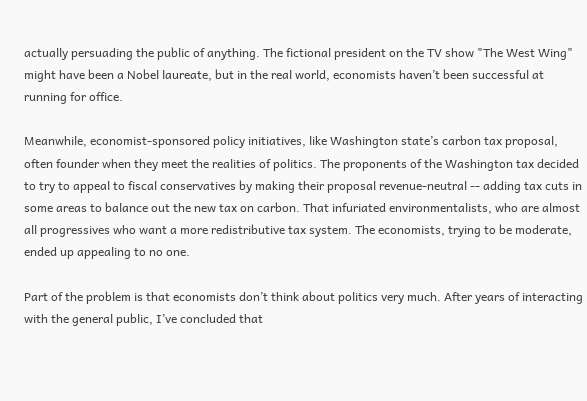actually persuading the public of anything. The fictional president on the TV show "The West Wing" might have been a Nobel laureate, but in the real world, economists haven’t been successful at running for office.

Meanwhile, economist-sponsored policy initiatives, like Washington state’s carbon tax proposal, often founder when they meet the realities of politics. The proponents of the Washington tax decided to try to appeal to fiscal conservatives by making their proposal revenue-neutral -- adding tax cuts in some areas to balance out the new tax on carbon. That infuriated environmentalists, who are almost all progressives who want a more redistributive tax system. The economists, trying to be moderate, ended up appealing to no one.

Part of the problem is that economists don’t think about politics very much. After years of interacting with the general public, I’ve concluded that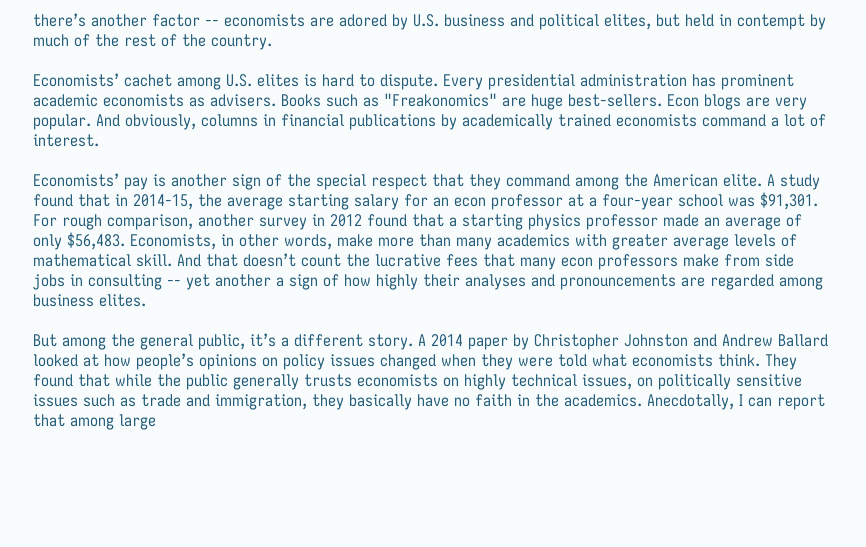there’s another factor -- economists are adored by U.S. business and political elites, but held in contempt by much of the rest of the country.

Economists’ cachet among U.S. elites is hard to dispute. Every presidential administration has prominent academic economists as advisers. Books such as "Freakonomics" are huge best-sellers. Econ blogs are very popular. And obviously, columns in financial publications by academically trained economists command a lot of interest.

Economists’ pay is another sign of the special respect that they command among the American elite. A study found that in 2014-15, the average starting salary for an econ professor at a four-year school was $91,301. For rough comparison, another survey in 2012 found that a starting physics professor made an average of only $56,483. Economists, in other words, make more than many academics with greater average levels of mathematical skill. And that doesn’t count the lucrative fees that many econ professors make from side jobs in consulting -- yet another a sign of how highly their analyses and pronouncements are regarded among business elites.

But among the general public, it’s a different story. A 2014 paper by Christopher Johnston and Andrew Ballard looked at how people’s opinions on policy issues changed when they were told what economists think. They found that while the public generally trusts economists on highly technical issues, on politically sensitive issues such as trade and immigration, they basically have no faith in the academics. Anecdotally, I can report that among large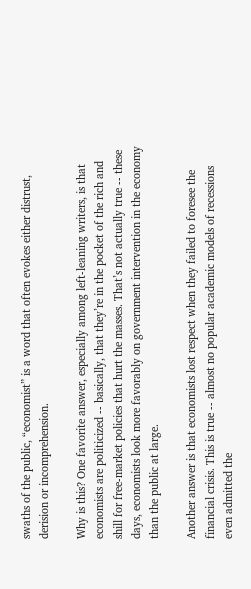swaths of the public, “economist” is a word that often evokes either distrust, derision or incomprehension.

Why is this? One favorite answer, especially among left-leaning writers, is that economists are politicized -- basically, that they’re in the pocket of the rich and shill for free-market policies that hurt the masses. That’s not actually true -- these days, economists look more favorably on government intervention in the economy than the public at large.

Another answer is that economists lost respect when they failed to foresee the financial crisis. This is true -- almost no popular academic models of recessions even admitted the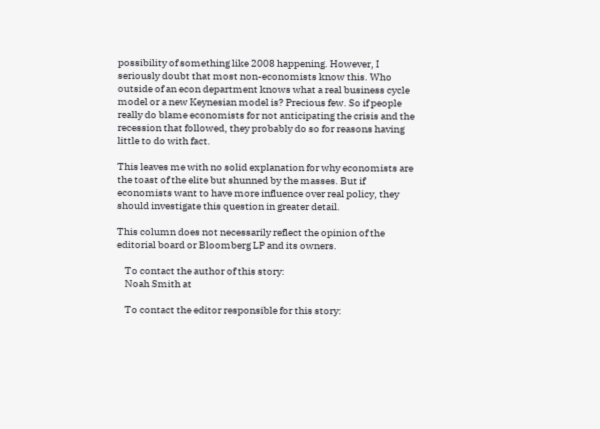possibility of something like 2008 happening. However, I seriously doubt that most non-economists know this. Who outside of an econ department knows what a real business cycle model or a new Keynesian model is? Precious few. So if people really do blame economists for not anticipating the crisis and the recession that followed, they probably do so for reasons having little to do with fact.

This leaves me with no solid explanation for why economists are the toast of the elite but shunned by the masses. But if economists want to have more influence over real policy, they should investigate this question in greater detail.

This column does not necessarily reflect the opinion of the editorial board or Bloomberg LP and its owners.

    To contact the author of this story:
    Noah Smith at

    To contact the editor responsible for this story: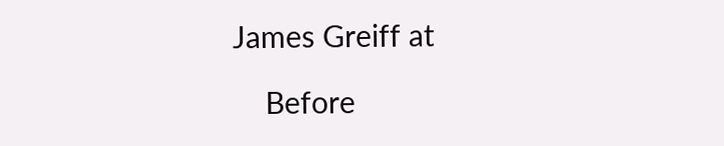James Greiff at

    Before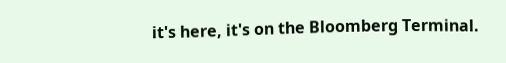it's here, it's on the Bloomberg Terminal.